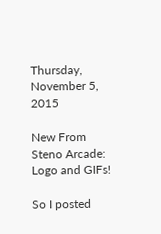Thursday, November 5, 2015

New From Steno Arcade: Logo and GIFs!

So I posted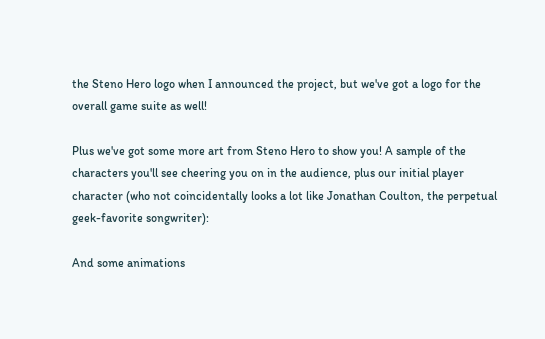the Steno Hero logo when I announced the project, but we've got a logo for the overall game suite as well!

Plus we've got some more art from Steno Hero to show you! A sample of the characters you'll see cheering you on in the audience, plus our initial player character (who not coincidentally looks a lot like Jonathan Coulton, the perpetual geek-favorite songwriter):

And some animations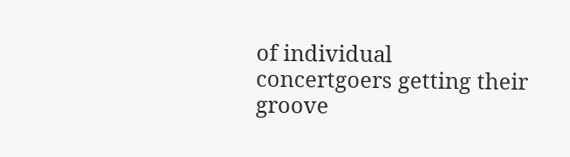of individual concertgoers getting their groove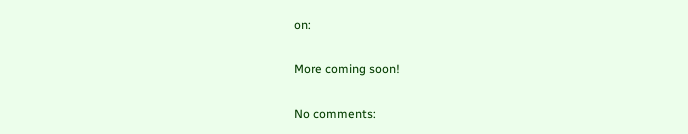on:

More coming soon!

No comments: